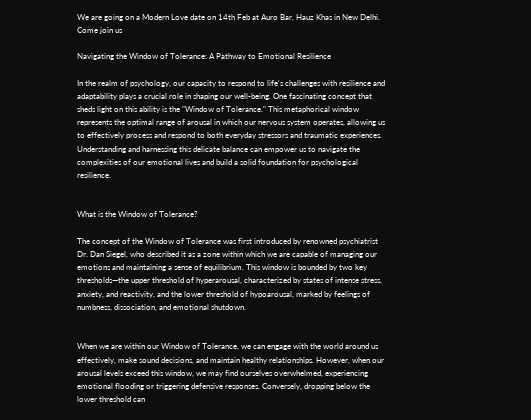We are going on a Modern Love date on 14th Feb at Auro Bar, Hauz Khas in New Delhi. Come join us

Navigating the Window of Tolerance: A Pathway to Emotional Resilience

In the realm of psychology, our capacity to respond to life's challenges with resilience and adaptability plays a crucial role in shaping our well-being. One fascinating concept that sheds light on this ability is the "Window of Tolerance." This metaphorical window represents the optimal range of arousal in which our nervous system operates, allowing us to effectively process and respond to both everyday stressors and traumatic experiences. Understanding and harnessing this delicate balance can empower us to navigate the complexities of our emotional lives and build a solid foundation for psychological resilience.


What is the Window of Tolerance?

The concept of the Window of Tolerance was first introduced by renowned psychiatrist Dr. Dan Siegel, who described it as a zone within which we are capable of managing our emotions and maintaining a sense of equilibrium. This window is bounded by two key thresholds—the upper threshold of hyperarousal, characterized by states of intense stress, anxiety, and reactivity, and the lower threshold of hypoarousal, marked by feelings of numbness, dissociation, and emotional shutdown.


When we are within our Window of Tolerance, we can engage with the world around us effectively, make sound decisions, and maintain healthy relationships. However, when our arousal levels exceed this window, we may find ourselves overwhelmed, experiencing emotional flooding or triggering defensive responses. Conversely, dropping below the lower threshold can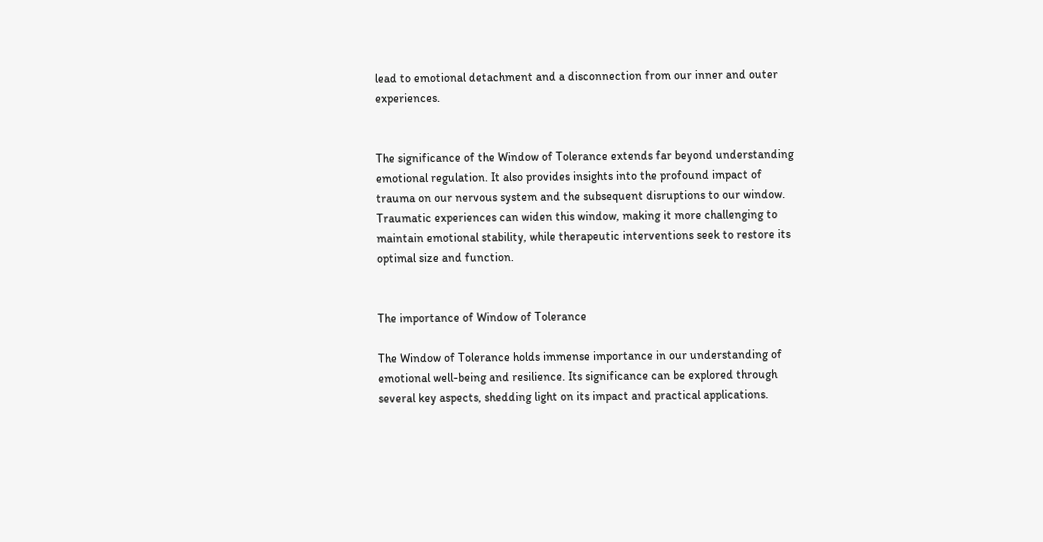lead to emotional detachment and a disconnection from our inner and outer experiences.


The significance of the Window of Tolerance extends far beyond understanding emotional regulation. It also provides insights into the profound impact of trauma on our nervous system and the subsequent disruptions to our window. Traumatic experiences can widen this window, making it more challenging to maintain emotional stability, while therapeutic interventions seek to restore its optimal size and function.


The importance of Window of Tolerance

The Window of Tolerance holds immense importance in our understanding of emotional well-being and resilience. Its significance can be explored through several key aspects, shedding light on its impact and practical applications.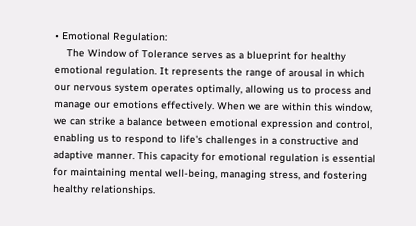• Emotional Regulation:
    The Window of Tolerance serves as a blueprint for healthy emotional regulation. It represents the range of arousal in which our nervous system operates optimally, allowing us to process and manage our emotions effectively. When we are within this window, we can strike a balance between emotional expression and control, enabling us to respond to life's challenges in a constructive and adaptive manner. This capacity for emotional regulation is essential for maintaining mental well-being, managing stress, and fostering healthy relationships.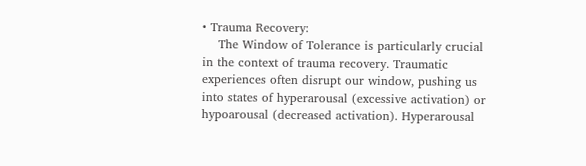• Trauma Recovery:
    The Window of Tolerance is particularly crucial in the context of trauma recovery. Traumatic experiences often disrupt our window, pushing us into states of hyperarousal (excessive activation) or hypoarousal (decreased activation). Hyperarousal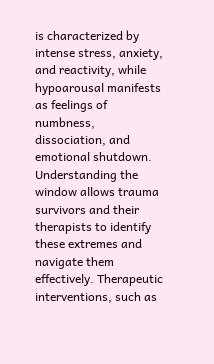is characterized by intense stress, anxiety, and reactivity, while hypoarousal manifests as feelings of numbness, dissociation, and emotional shutdown. Understanding the window allows trauma survivors and their therapists to identify these extremes and navigate them effectively. Therapeutic interventions, such as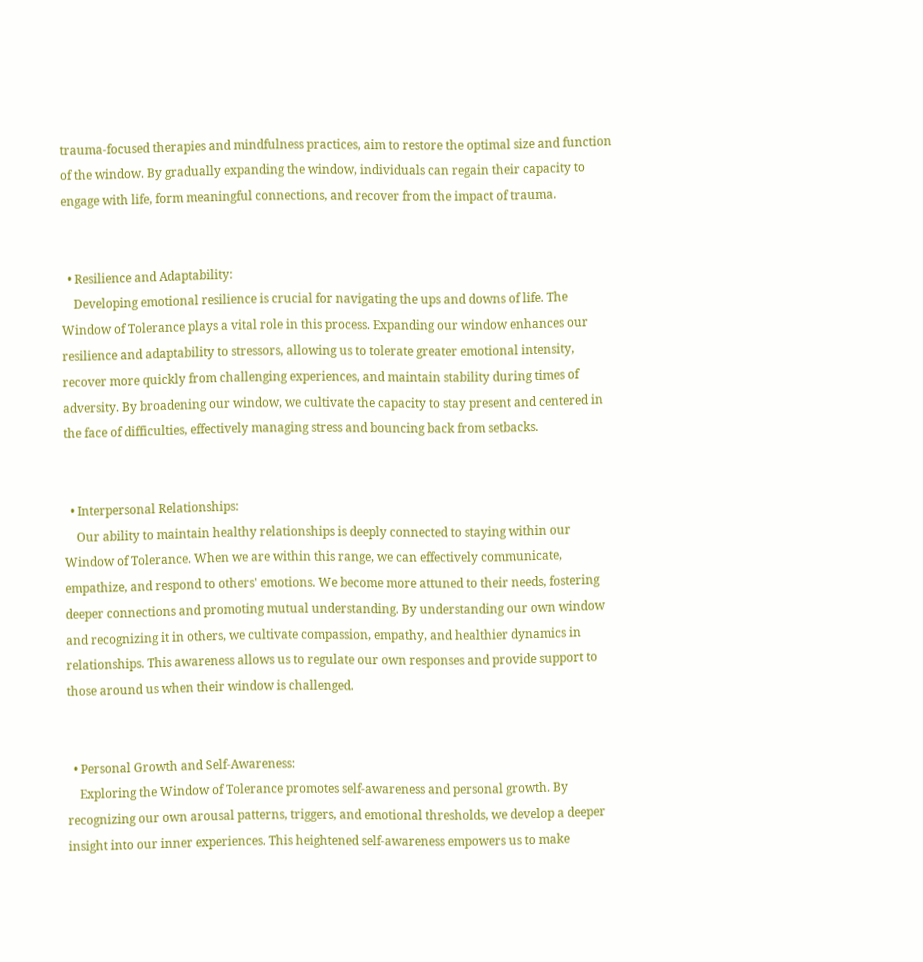trauma-focused therapies and mindfulness practices, aim to restore the optimal size and function of the window. By gradually expanding the window, individuals can regain their capacity to engage with life, form meaningful connections, and recover from the impact of trauma.


  • Resilience and Adaptability:
    Developing emotional resilience is crucial for navigating the ups and downs of life. The Window of Tolerance plays a vital role in this process. Expanding our window enhances our resilience and adaptability to stressors, allowing us to tolerate greater emotional intensity, recover more quickly from challenging experiences, and maintain stability during times of adversity. By broadening our window, we cultivate the capacity to stay present and centered in the face of difficulties, effectively managing stress and bouncing back from setbacks.


  • Interpersonal Relationships:
    Our ability to maintain healthy relationships is deeply connected to staying within our Window of Tolerance. When we are within this range, we can effectively communicate, empathize, and respond to others' emotions. We become more attuned to their needs, fostering deeper connections and promoting mutual understanding. By understanding our own window and recognizing it in others, we cultivate compassion, empathy, and healthier dynamics in relationships. This awareness allows us to regulate our own responses and provide support to those around us when their window is challenged.


  • Personal Growth and Self-Awareness:
    Exploring the Window of Tolerance promotes self-awareness and personal growth. By recognizing our own arousal patterns, triggers, and emotional thresholds, we develop a deeper insight into our inner experiences. This heightened self-awareness empowers us to make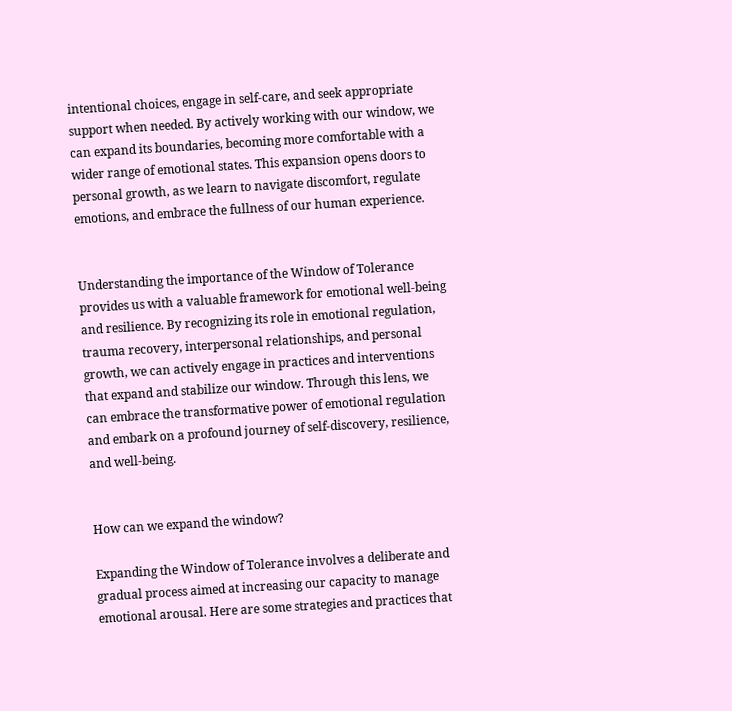intentional choices, engage in self-care, and seek appropriate support when needed. By actively working with our window, we can expand its boundaries, becoming more comfortable with a wider range of emotional states. This expansion opens doors to personal growth, as we learn to navigate discomfort, regulate emotions, and embrace the fullness of our human experience.


Understanding the importance of the Window of Tolerance provides us with a valuable framework for emotional well-being and resilience. By recognizing its role in emotional regulation, trauma recovery, interpersonal relationships, and personal growth, we can actively engage in practices and interventions that expand and stabilize our window. Through this lens, we can embrace the transformative power of emotional regulation and embark on a profound journey of self-discovery, resilience, and well-being.


How can we expand the window?

Expanding the Window of Tolerance involves a deliberate and gradual process aimed at increasing our capacity to manage emotional arousal. Here are some strategies and practices that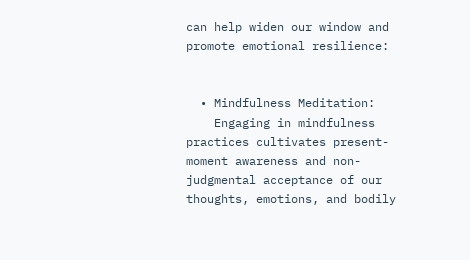can help widen our window and promote emotional resilience:


  • Mindfulness Meditation:
    Engaging in mindfulness practices cultivates present-moment awareness and non-judgmental acceptance of our thoughts, emotions, and bodily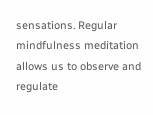sensations. Regular mindfulness meditation allows us to observe and regulate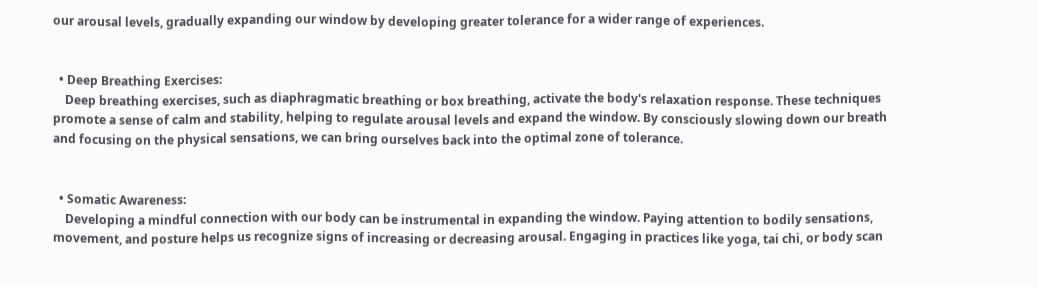our arousal levels, gradually expanding our window by developing greater tolerance for a wider range of experiences.


  • Deep Breathing Exercises:
    Deep breathing exercises, such as diaphragmatic breathing or box breathing, activate the body's relaxation response. These techniques promote a sense of calm and stability, helping to regulate arousal levels and expand the window. By consciously slowing down our breath and focusing on the physical sensations, we can bring ourselves back into the optimal zone of tolerance.


  • Somatic Awareness:
    Developing a mindful connection with our body can be instrumental in expanding the window. Paying attention to bodily sensations, movement, and posture helps us recognize signs of increasing or decreasing arousal. Engaging in practices like yoga, tai chi, or body scan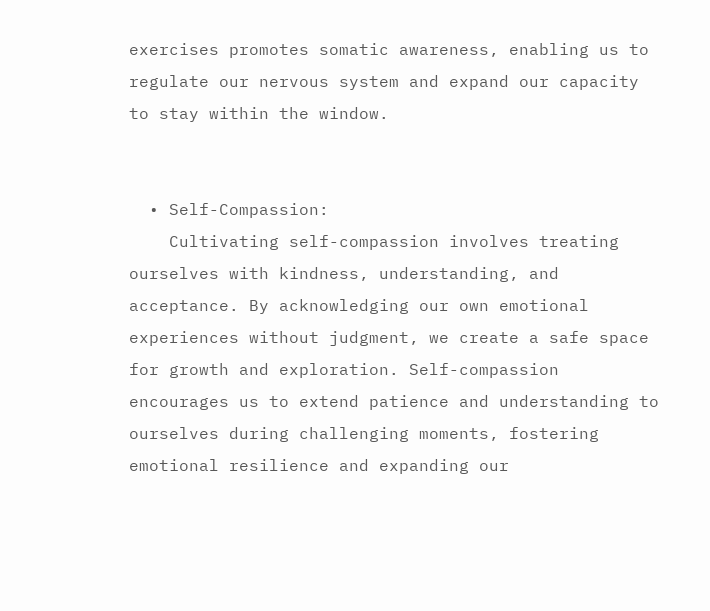exercises promotes somatic awareness, enabling us to regulate our nervous system and expand our capacity to stay within the window.


  • Self-Compassion:
    Cultivating self-compassion involves treating ourselves with kindness, understanding, and acceptance. By acknowledging our own emotional experiences without judgment, we create a safe space for growth and exploration. Self-compassion encourages us to extend patience and understanding to ourselves during challenging moments, fostering emotional resilience and expanding our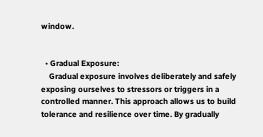window.


  • Gradual Exposure:
    Gradual exposure involves deliberately and safely exposing ourselves to stressors or triggers in a controlled manner. This approach allows us to build tolerance and resilience over time. By gradually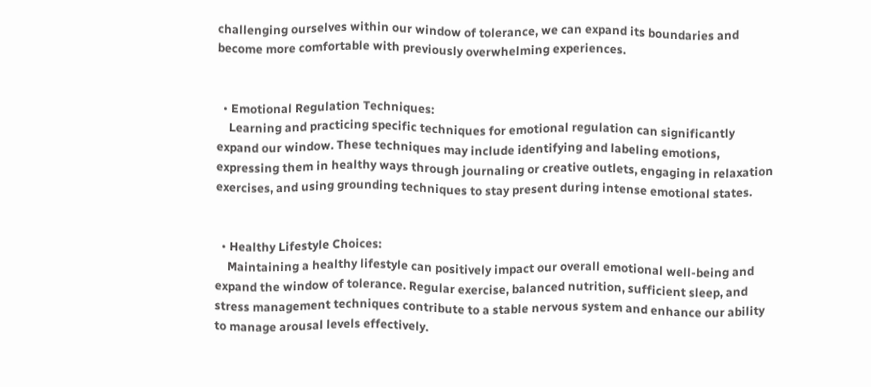challenging ourselves within our window of tolerance, we can expand its boundaries and become more comfortable with previously overwhelming experiences.


  • Emotional Regulation Techniques:
    Learning and practicing specific techniques for emotional regulation can significantly expand our window. These techniques may include identifying and labeling emotions, expressing them in healthy ways through journaling or creative outlets, engaging in relaxation exercises, and using grounding techniques to stay present during intense emotional states.


  • Healthy Lifestyle Choices:
    Maintaining a healthy lifestyle can positively impact our overall emotional well-being and expand the window of tolerance. Regular exercise, balanced nutrition, sufficient sleep, and stress management techniques contribute to a stable nervous system and enhance our ability to manage arousal levels effectively.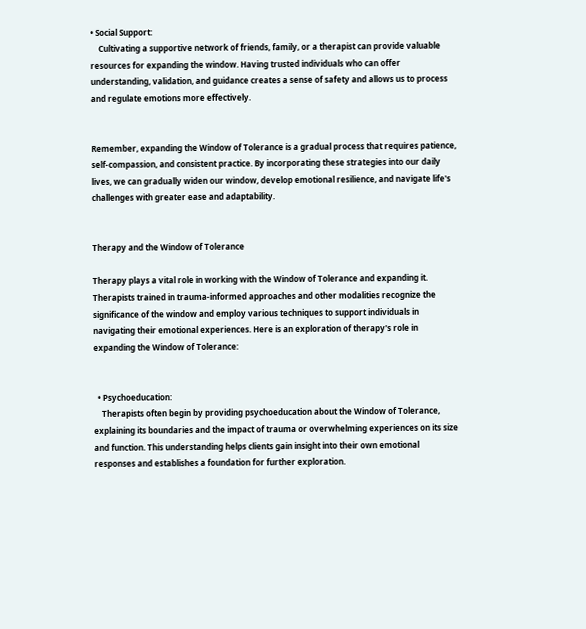• Social Support:
    Cultivating a supportive network of friends, family, or a therapist can provide valuable resources for expanding the window. Having trusted individuals who can offer understanding, validation, and guidance creates a sense of safety and allows us to process and regulate emotions more effectively.


Remember, expanding the Window of Tolerance is a gradual process that requires patience, self-compassion, and consistent practice. By incorporating these strategies into our daily lives, we can gradually widen our window, develop emotional resilience, and navigate life's challenges with greater ease and adaptability.


Therapy and the Window of Tolerance

Therapy plays a vital role in working with the Window of Tolerance and expanding it. Therapists trained in trauma-informed approaches and other modalities recognize the significance of the window and employ various techniques to support individuals in navigating their emotional experiences. Here is an exploration of therapy's role in expanding the Window of Tolerance:


  • Psychoeducation:
    Therapists often begin by providing psychoeducation about the Window of Tolerance, explaining its boundaries and the impact of trauma or overwhelming experiences on its size and function. This understanding helps clients gain insight into their own emotional responses and establishes a foundation for further exploration.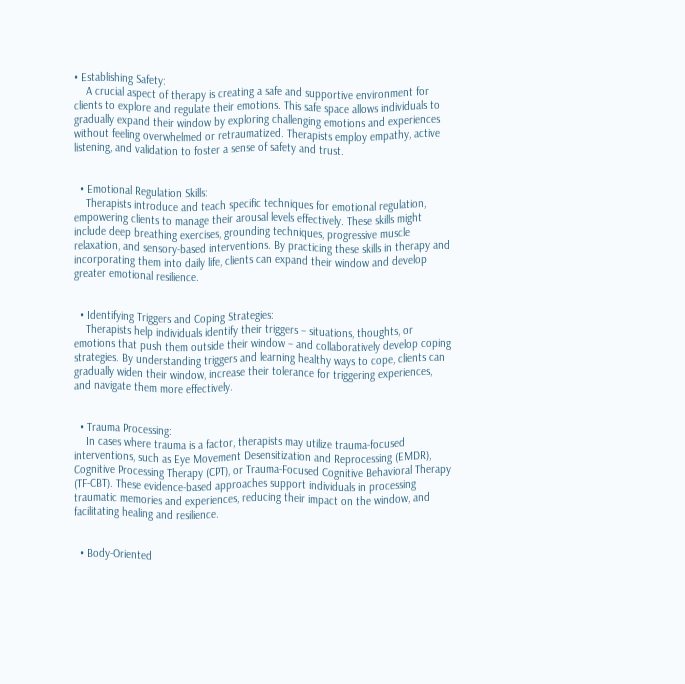• Establishing Safety:
    A crucial aspect of therapy is creating a safe and supportive environment for clients to explore and regulate their emotions. This safe space allows individuals to gradually expand their window by exploring challenging emotions and experiences without feeling overwhelmed or retraumatized. Therapists employ empathy, active listening, and validation to foster a sense of safety and trust.


  • Emotional Regulation Skills:
    Therapists introduce and teach specific techniques for emotional regulation, empowering clients to manage their arousal levels effectively. These skills might include deep breathing exercises, grounding techniques, progressive muscle relaxation, and sensory-based interventions. By practicing these skills in therapy and incorporating them into daily life, clients can expand their window and develop greater emotional resilience.


  • Identifying Triggers and Coping Strategies:
    Therapists help individuals identify their triggers – situations, thoughts, or emotions that push them outside their window – and collaboratively develop coping strategies. By understanding triggers and learning healthy ways to cope, clients can gradually widen their window, increase their tolerance for triggering experiences, and navigate them more effectively.


  • Trauma Processing:
    In cases where trauma is a factor, therapists may utilize trauma-focused interventions, such as Eye Movement Desensitization and Reprocessing (EMDR), Cognitive Processing Therapy (CPT), or Trauma-Focused Cognitive Behavioral Therapy (TF-CBT). These evidence-based approaches support individuals in processing traumatic memories and experiences, reducing their impact on the window, and facilitating healing and resilience.


  • Body-Oriented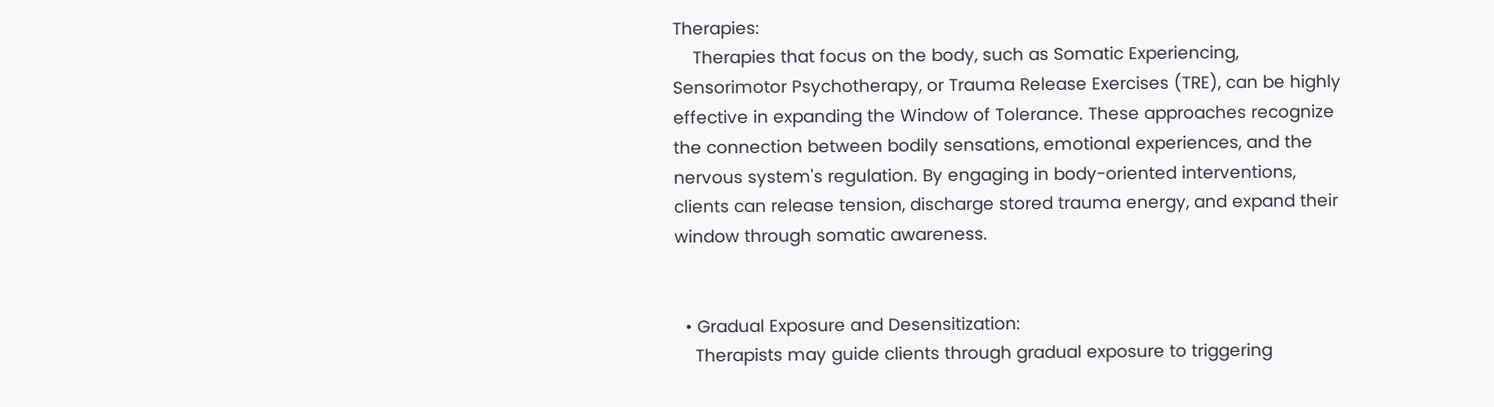Therapies:
    Therapies that focus on the body, such as Somatic Experiencing, Sensorimotor Psychotherapy, or Trauma Release Exercises (TRE), can be highly effective in expanding the Window of Tolerance. These approaches recognize the connection between bodily sensations, emotional experiences, and the nervous system's regulation. By engaging in body-oriented interventions, clients can release tension, discharge stored trauma energy, and expand their window through somatic awareness.


  • Gradual Exposure and Desensitization:
    Therapists may guide clients through gradual exposure to triggering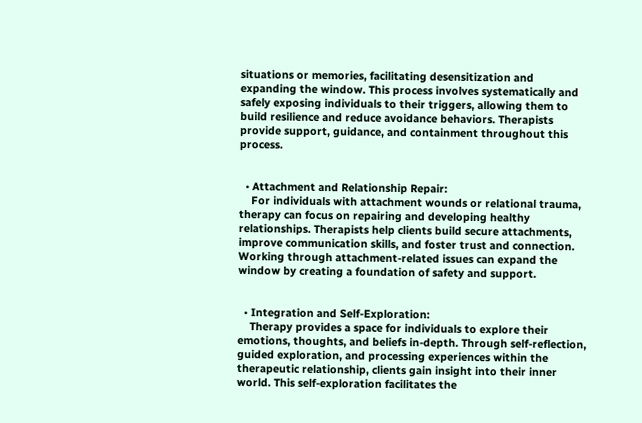situations or memories, facilitating desensitization and expanding the window. This process involves systematically and safely exposing individuals to their triggers, allowing them to build resilience and reduce avoidance behaviors. Therapists provide support, guidance, and containment throughout this process.


  • Attachment and Relationship Repair:
    For individuals with attachment wounds or relational trauma, therapy can focus on repairing and developing healthy relationships. Therapists help clients build secure attachments, improve communication skills, and foster trust and connection. Working through attachment-related issues can expand the window by creating a foundation of safety and support.


  • Integration and Self-Exploration:
    Therapy provides a space for individuals to explore their emotions, thoughts, and beliefs in-depth. Through self-reflection, guided exploration, and processing experiences within the therapeutic relationship, clients gain insight into their inner world. This self-exploration facilitates the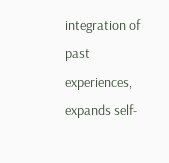integration of past experiences, expands self-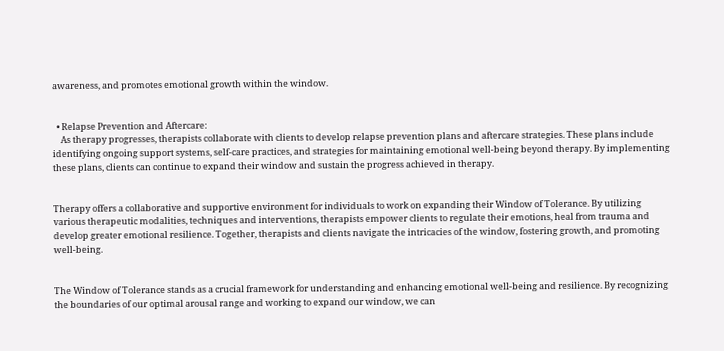awareness, and promotes emotional growth within the window.


  • Relapse Prevention and Aftercare:
    As therapy progresses, therapists collaborate with clients to develop relapse prevention plans and aftercare strategies. These plans include identifying ongoing support systems, self-care practices, and strategies for maintaining emotional well-being beyond therapy. By implementing these plans, clients can continue to expand their window and sustain the progress achieved in therapy.


Therapy offers a collaborative and supportive environment for individuals to work on expanding their Window of Tolerance. By utilizing various therapeutic modalities, techniques and interventions, therapists empower clients to regulate their emotions, heal from trauma and develop greater emotional resilience. Together, therapists and clients navigate the intricacies of the window, fostering growth, and promoting well-being.


The Window of Tolerance stands as a crucial framework for understanding and enhancing emotional well-being and resilience. By recognizing the boundaries of our optimal arousal range and working to expand our window, we can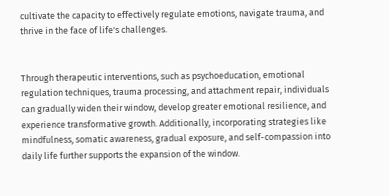cultivate the capacity to effectively regulate emotions, navigate trauma, and thrive in the face of life's challenges.


Through therapeutic interventions, such as psychoeducation, emotional regulation techniques, trauma processing, and attachment repair, individuals can gradually widen their window, develop greater emotional resilience, and experience transformative growth. Additionally, incorporating strategies like mindfulness, somatic awareness, gradual exposure, and self-compassion into daily life further supports the expansion of the window.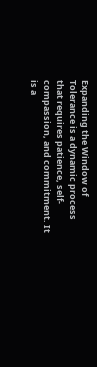Expanding the Window of Tolerance is a dynamic process that requires patience, self-compassion, and commitment. It is a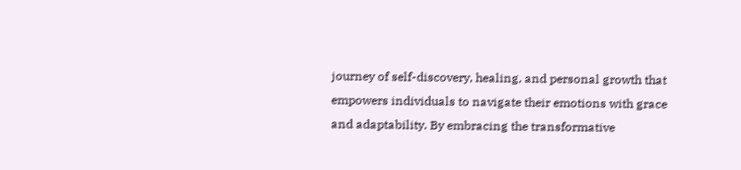journey of self-discovery, healing, and personal growth that empowers individuals to navigate their emotions with grace and adaptability. By embracing the transformative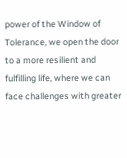power of the Window of Tolerance, we open the door to a more resilient and fulfilling life, where we can face challenges with greater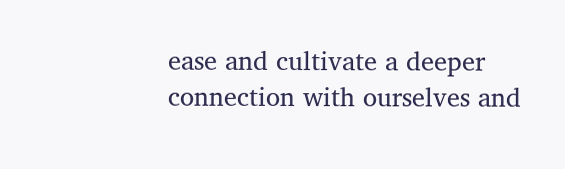ease and cultivate a deeper connection with ourselves and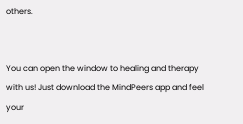others.


You can open the window to healing and therapy with us! Just download the MindPeers app and feel your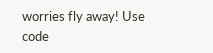worries fly away! Use code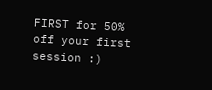FIRST for 50% off your first session :)